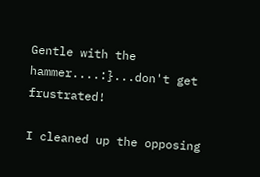Gentle with the hammer....:}...don't get frustrated!

I cleaned up the opposing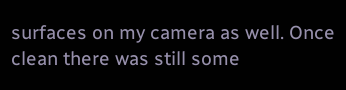surfaces on my camera as well. Once clean there was still some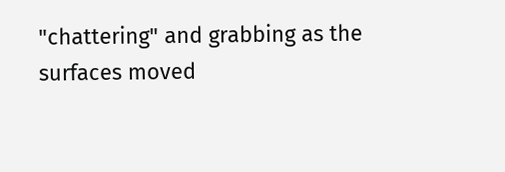"chattering" and grabbing as the surfaces moved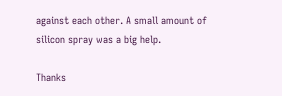against each other. A small amount of silicon spray was a big help.

Thanks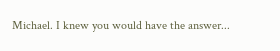Michael. I knew you would have the answer...